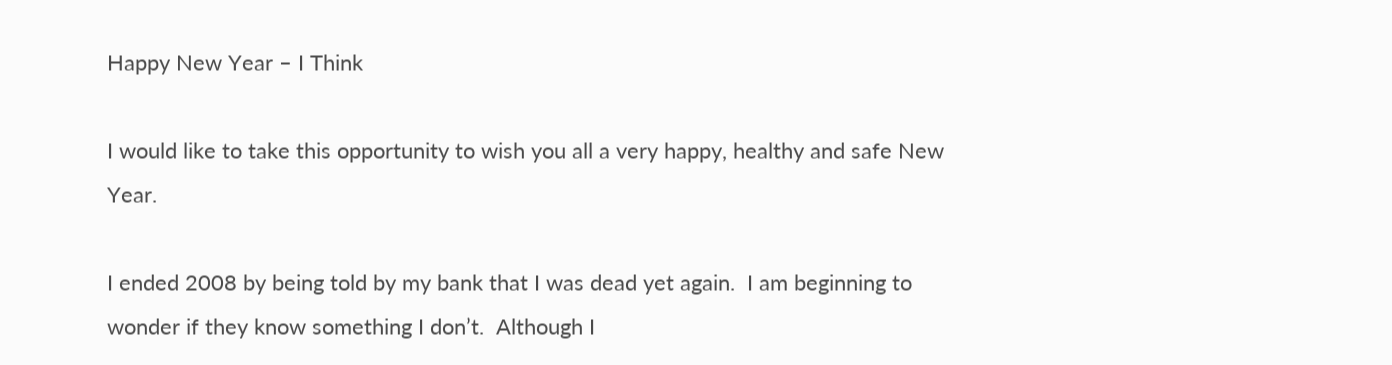Happy New Year – I Think

I would like to take this opportunity to wish you all a very happy, healthy and safe New Year.

I ended 2008 by being told by my bank that I was dead yet again.  I am beginning to wonder if they know something I don’t.  Although I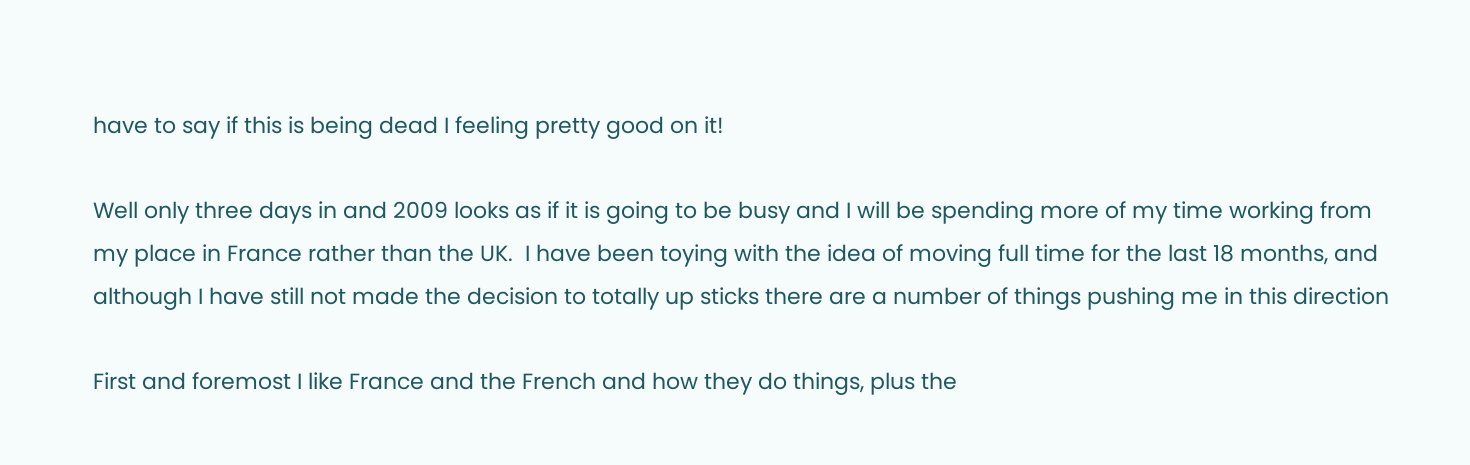have to say if this is being dead I feeling pretty good on it!

Well only three days in and 2009 looks as if it is going to be busy and I will be spending more of my time working from my place in France rather than the UK.  I have been toying with the idea of moving full time for the last 18 months, and although I have still not made the decision to totally up sticks there are a number of things pushing me in this direction

First and foremost I like France and the French and how they do things, plus the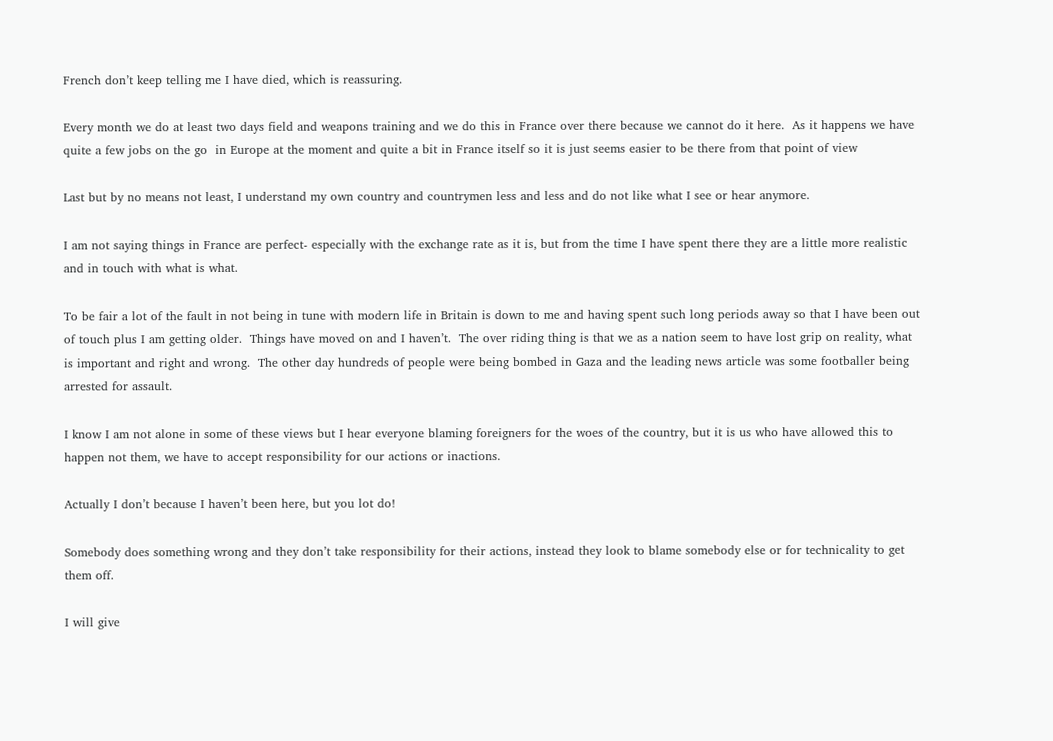French don’t keep telling me I have died, which is reassuring.

Every month we do at least two days field and weapons training and we do this in France over there because we cannot do it here.  As it happens we have quite a few jobs on the go  in Europe at the moment and quite a bit in France itself so it is just seems easier to be there from that point of view

Last but by no means not least, I understand my own country and countrymen less and less and do not like what I see or hear anymore.

I am not saying things in France are perfect- especially with the exchange rate as it is, but from the time I have spent there they are a little more realistic and in touch with what is what.

To be fair a lot of the fault in not being in tune with modern life in Britain is down to me and having spent such long periods away so that I have been out of touch plus I am getting older.  Things have moved on and I haven’t.  The over riding thing is that we as a nation seem to have lost grip on reality, what is important and right and wrong.  The other day hundreds of people were being bombed in Gaza and the leading news article was some footballer being arrested for assault.

I know I am not alone in some of these views but I hear everyone blaming foreigners for the woes of the country, but it is us who have allowed this to happen not them, we have to accept responsibility for our actions or inactions.

Actually I don’t because I haven’t been here, but you lot do!

Somebody does something wrong and they don’t take responsibility for their actions, instead they look to blame somebody else or for technicality to get them off.

I will give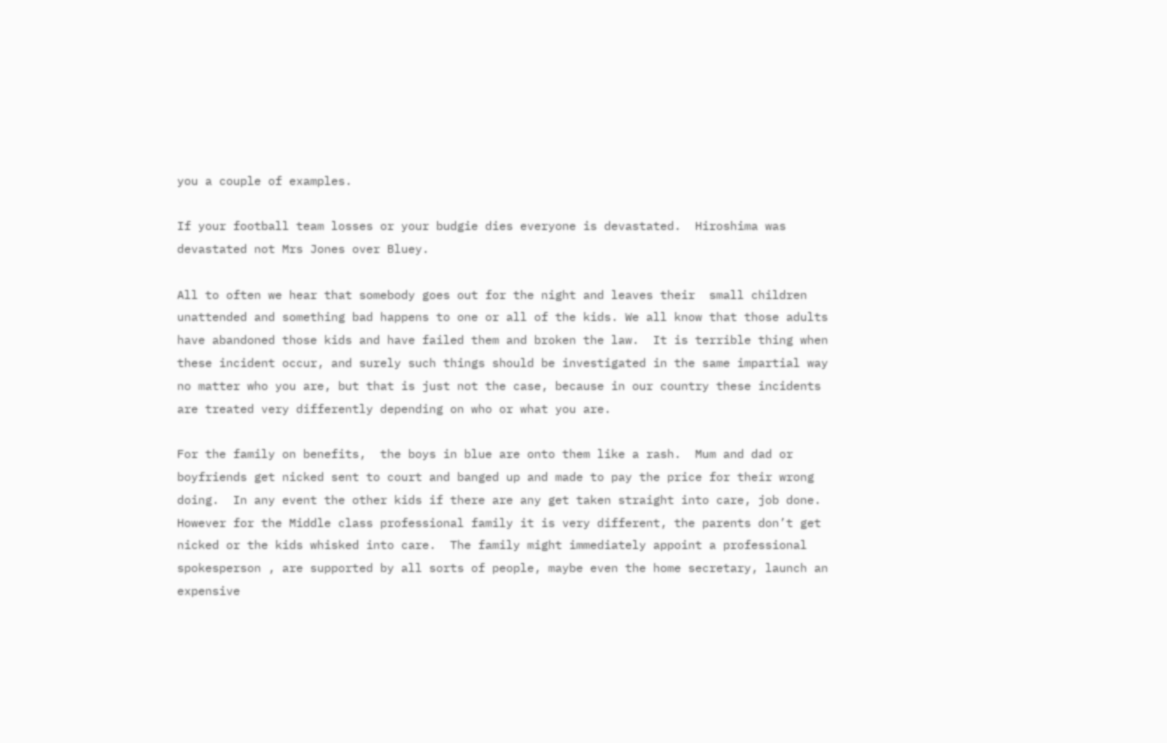you a couple of examples.

If your football team losses or your budgie dies everyone is devastated.  Hiroshima was devastated not Mrs Jones over Bluey.

All to often we hear that somebody goes out for the night and leaves their  small children unattended and something bad happens to one or all of the kids. We all know that those adults have abandoned those kids and have failed them and broken the law.  It is terrible thing when these incident occur, and surely such things should be investigated in the same impartial way no matter who you are, but that is just not the case, because in our country these incidents are treated very differently depending on who or what you are.

For the family on benefits,  the boys in blue are onto them like a rash.  Mum and dad or  boyfriends get nicked sent to court and banged up and made to pay the price for their wrong doing.  In any event the other kids if there are any get taken straight into care, job done.  However for the Middle class professional family it is very different, the parents don’t get nicked or the kids whisked into care.  The family might immediately appoint a professional spokesperson , are supported by all sorts of people, maybe even the home secretary, launch an expensive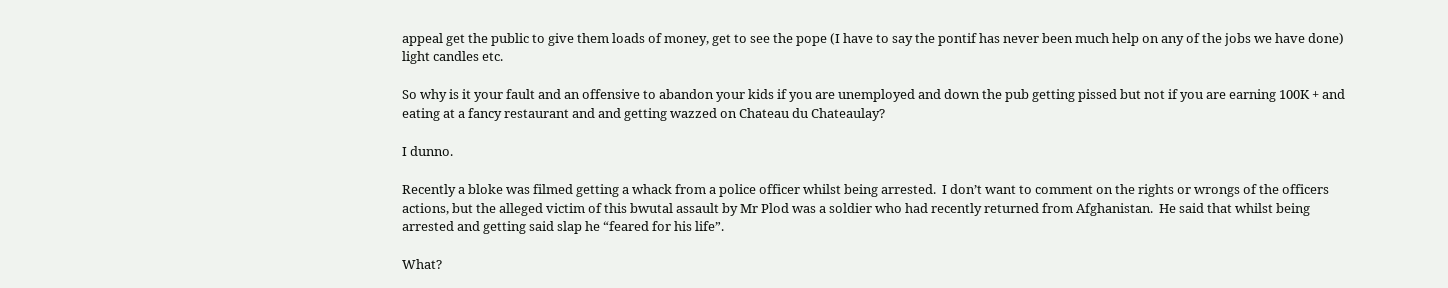appeal get the public to give them loads of money, get to see the pope (I have to say the pontif has never been much help on any of the jobs we have done) light candles etc.

So why is it your fault and an offensive to abandon your kids if you are unemployed and down the pub getting pissed but not if you are earning 100K + and eating at a fancy restaurant and and getting wazzed on Chateau du Chateaulay?

I dunno.

Recently a bloke was filmed getting a whack from a police officer whilst being arrested.  I don’t want to comment on the rights or wrongs of the officers actions, but the alleged victim of this bwutal assault by Mr Plod was a soldier who had recently returned from Afghanistan.  He said that whilst being arrested and getting said slap he “feared for his life”.

What?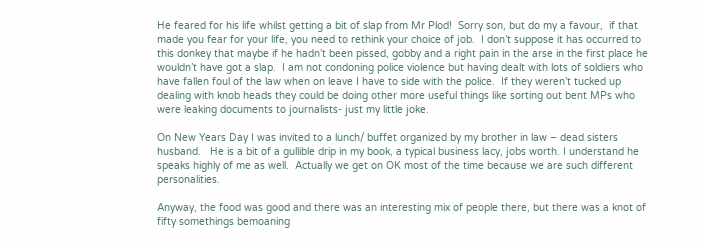He feared for his life whilst getting a bit of slap from Mr Plod!  Sorry son, but do my a favour,  if that made you fear for your life, you need to rethink your choice of job.  I don’t suppose it has occurred to this donkey that maybe if he hadn’t been pissed, gobby and a right pain in the arse in the first place he wouldn’t have got a slap.  I am not condoning police violence but having dealt with lots of soldiers who have fallen foul of the law when on leave I have to side with the police.  If they weren’t tucked up dealing with knob heads they could be doing other more useful things like sorting out bent MPs who were leaking documents to journalists- just my little joke.

On New Years Day I was invited to a lunch/ buffet organized by my brother in law – dead sisters husband.   He is a bit of a gullible drip in my book, a typical business lacy, jobs worth. I understand he speaks highly of me as well.  Actually we get on OK most of the time because we are such different personalities.

Anyway, the food was good and there was an interesting mix of people there, but there was a knot of fifty somethings bemoaning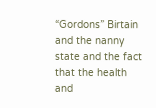“Gordons” Birtain and the nanny state and the fact that the health and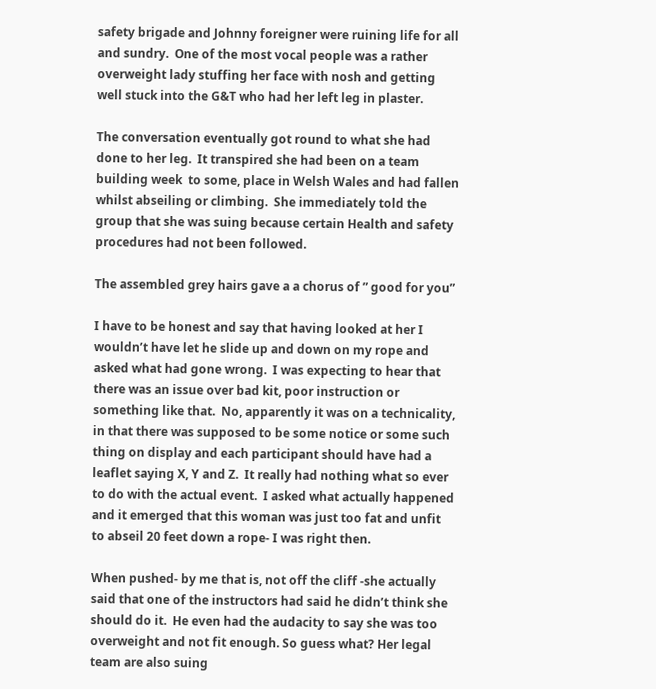safety brigade and Johnny foreigner were ruining life for all and sundry.  One of the most vocal people was a rather overweight lady stuffing her face with nosh and getting well stuck into the G&T who had her left leg in plaster.

The conversation eventually got round to what she had done to her leg.  It transpired she had been on a team building week  to some, place in Welsh Wales and had fallen whilst abseiling or climbing.  She immediately told the group that she was suing because certain Health and safety procedures had not been followed.

The assembled grey hairs gave a a chorus of ” good for you”

I have to be honest and say that having looked at her I wouldn’t have let he slide up and down on my rope and asked what had gone wrong.  I was expecting to hear that there was an issue over bad kit, poor instruction or something like that.  No, apparently it was on a technicality, in that there was supposed to be some notice or some such thing on display and each participant should have had a leaflet saying X, Y and Z.  It really had nothing what so ever to do with the actual event.  I asked what actually happened and it emerged that this woman was just too fat and unfit to abseil 20 feet down a rope- I was right then.

When pushed- by me that is, not off the cliff -she actually said that one of the instructors had said he didn’t think she should do it.  He even had the audacity to say she was too overweight and not fit enough. So guess what? Her legal team are also suing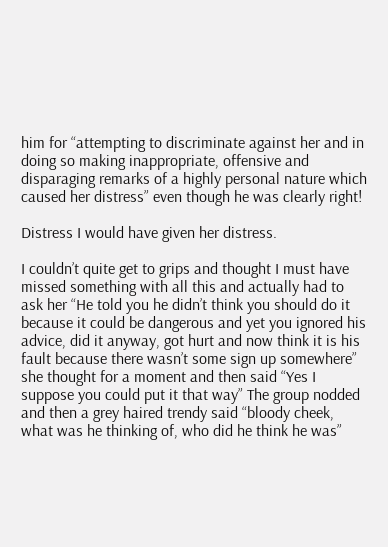him for “attempting to discriminate against her and in doing so making inappropriate, offensive and disparaging remarks of a highly personal nature which caused her distress” even though he was clearly right!

Distress I would have given her distress.

I couldn’t quite get to grips and thought I must have missed something with all this and actually had to ask her “He told you he didn’t think you should do it because it could be dangerous and yet you ignored his advice, did it anyway, got hurt and now think it is his fault because there wasn’t some sign up somewhere”  she thought for a moment and then said “Yes I suppose you could put it that way” The group nodded and then a grey haired trendy said “bloody cheek, what was he thinking of, who did he think he was”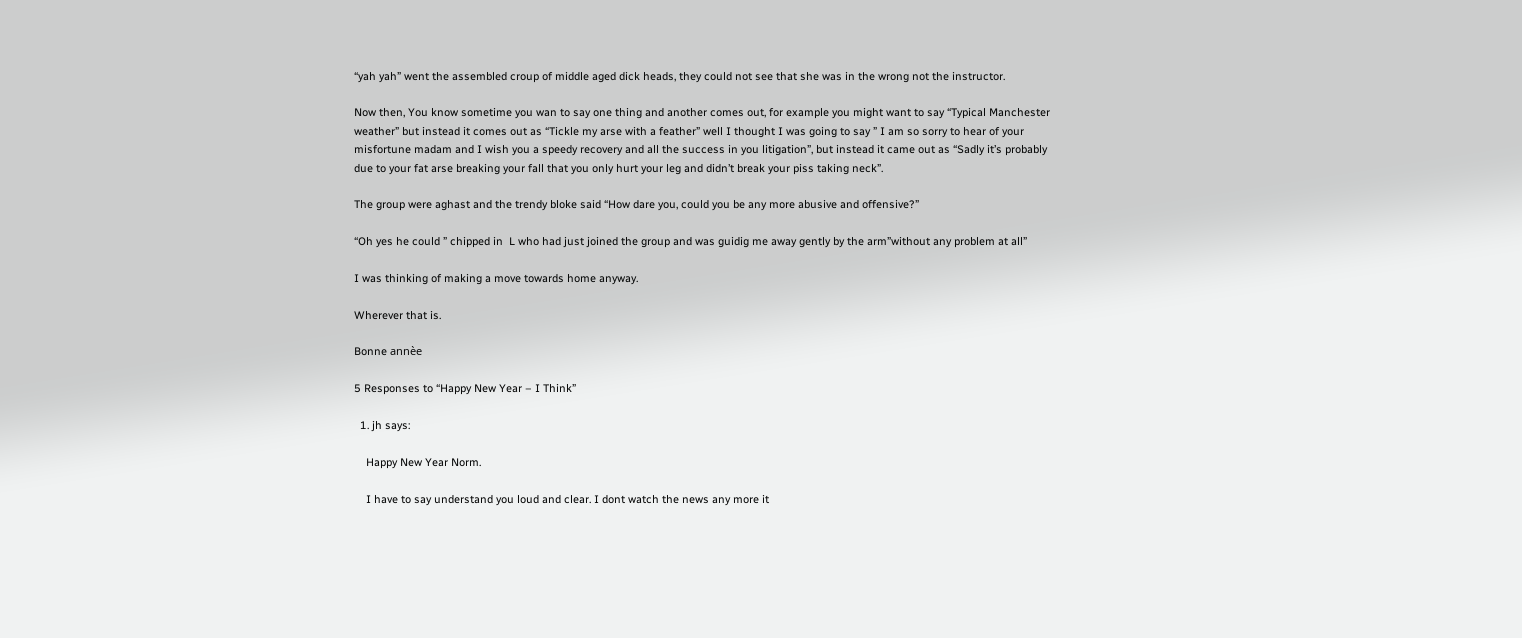“yah yah” went the assembled croup of middle aged dick heads, they could not see that she was in the wrong not the instructor.

Now then, You know sometime you wan to say one thing and another comes out, for example you might want to say “Typical Manchester weather” but instead it comes out as “Tickle my arse with a feather” well I thought I was going to say ” I am so sorry to hear of your misfortune madam and I wish you a speedy recovery and all the success in you litigation”, but instead it came out as “Sadly it’s probably due to your fat arse breaking your fall that you only hurt your leg and didn’t break your piss taking neck”.

The group were aghast and the trendy bloke said “How dare you, could you be any more abusive and offensive?”

“Oh yes he could ” chipped in  L who had just joined the group and was guidig me away gently by the arm”without any problem at all”

I was thinking of making a move towards home anyway.

Wherever that is.

Bonne annèe

5 Responses to “Happy New Year – I Think”

  1. jh says:

    Happy New Year Norm.

    I have to say understand you loud and clear. I dont watch the news any more it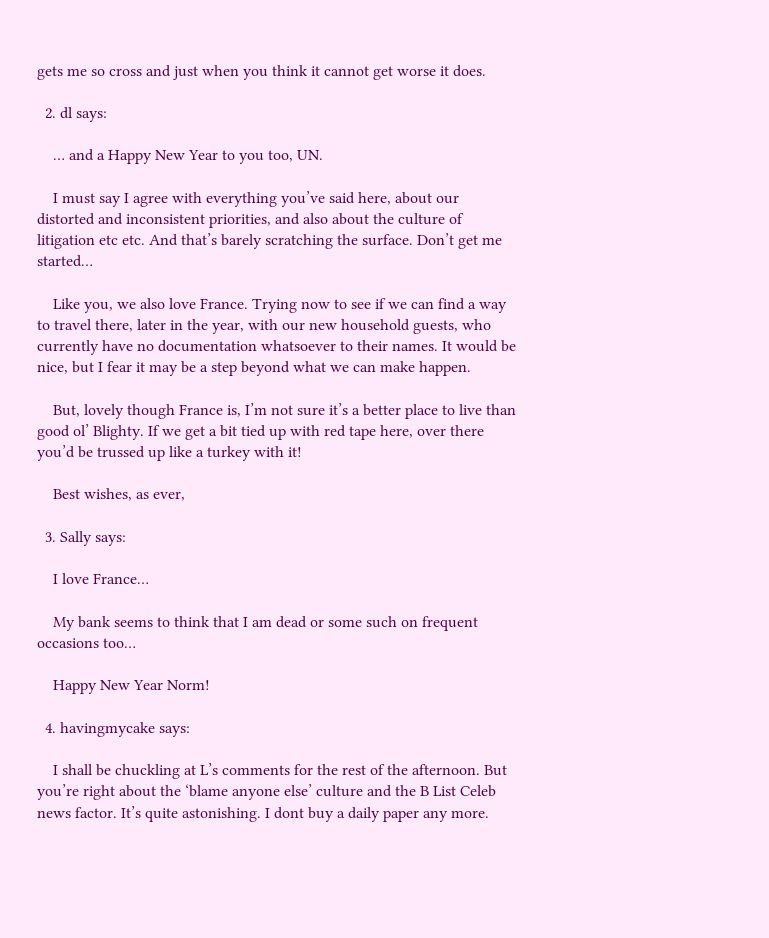gets me so cross and just when you think it cannot get worse it does.

  2. dl says:

    … and a Happy New Year to you too, UN.

    I must say I agree with everything you’ve said here, about our distorted and inconsistent priorities, and also about the culture of litigation etc etc. And that’s barely scratching the surface. Don’t get me started…

    Like you, we also love France. Trying now to see if we can find a way to travel there, later in the year, with our new household guests, who currently have no documentation whatsoever to their names. It would be nice, but I fear it may be a step beyond what we can make happen.

    But, lovely though France is, I’m not sure it’s a better place to live than good ol’ Blighty. If we get a bit tied up with red tape here, over there you’d be trussed up like a turkey with it!

    Best wishes, as ever,

  3. Sally says:

    I love France…

    My bank seems to think that I am dead or some such on frequent occasions too…

    Happy New Year Norm!

  4. havingmycake says:

    I shall be chuckling at L’s comments for the rest of the afternoon. But you’re right about the ‘blame anyone else’ culture and the B List Celeb news factor. It’s quite astonishing. I dont buy a daily paper any more.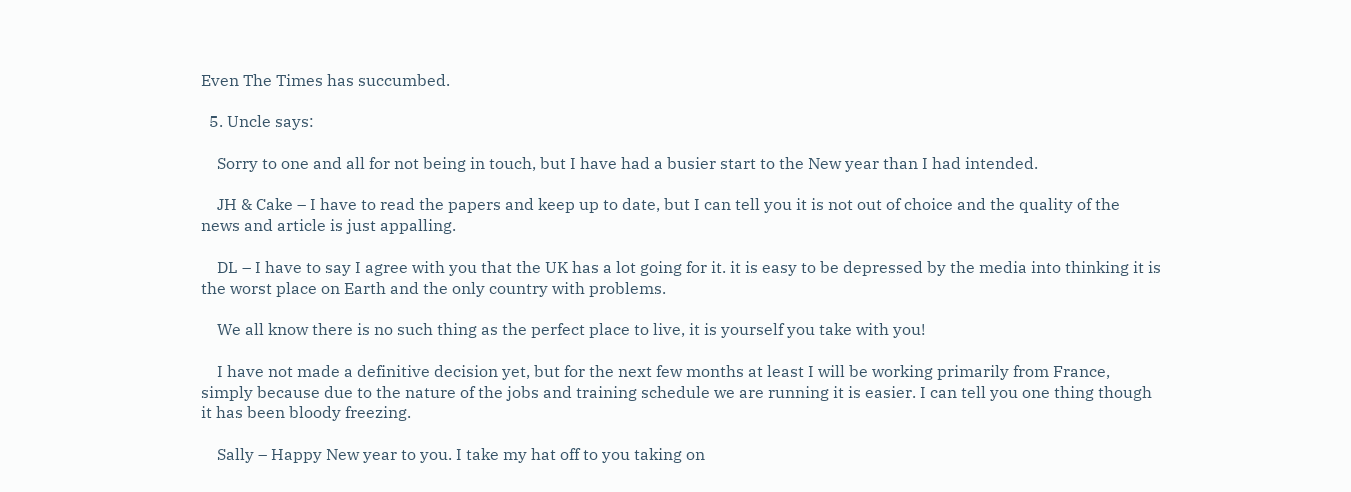Even The Times has succumbed.

  5. Uncle says:

    Sorry to one and all for not being in touch, but I have had a busier start to the New year than I had intended.

    JH & Cake – I have to read the papers and keep up to date, but I can tell you it is not out of choice and the quality of the news and article is just appalling.

    DL – I have to say I agree with you that the UK has a lot going for it. it is easy to be depressed by the media into thinking it is the worst place on Earth and the only country with problems.

    We all know there is no such thing as the perfect place to live, it is yourself you take with you!

    I have not made a definitive decision yet, but for the next few months at least I will be working primarily from France, simply because due to the nature of the jobs and training schedule we are running it is easier. I can tell you one thing though it has been bloody freezing.

    Sally – Happy New year to you. I take my hat off to you taking on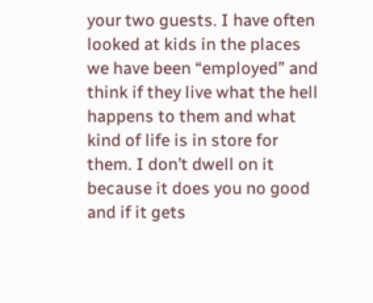your two guests. I have often looked at kids in the places we have been “employed” and think if they live what the hell happens to them and what kind of life is in store for them. I don’t dwell on it because it does you no good and if it gets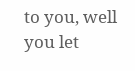to you, well you let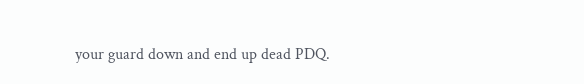your guard down and end up dead PDQ.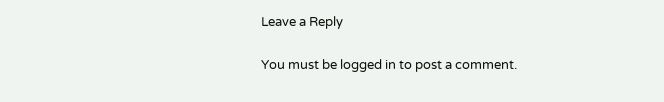Leave a Reply

You must be logged in to post a comment.